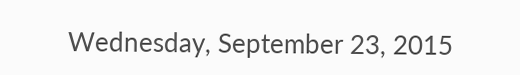Wednesday, September 23, 2015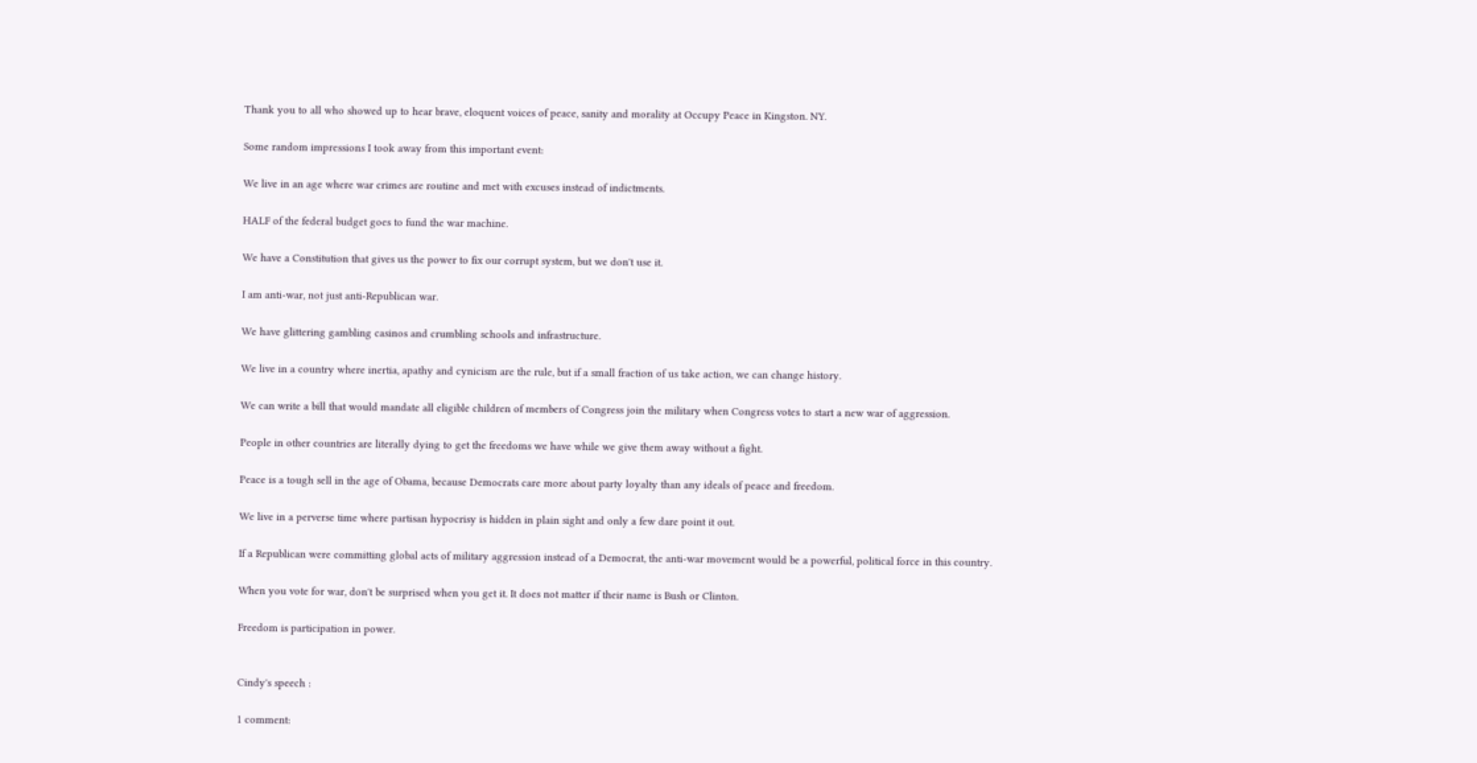Thank you to all who showed up to hear brave, eloquent voices of peace, sanity and morality at Occupy Peace in Kingston. NY.

Some random impressions I took away from this important event:

We live in an age where war crimes are routine and met with excuses instead of indictments.

HALF of the federal budget goes to fund the war machine.

We have a Constitution that gives us the power to fix our corrupt system, but we don't use it.

I am anti-war, not just anti-Republican war.

We have glittering gambling casinos and crumbling schools and infrastructure.

We live in a country where inertia, apathy and cynicism are the rule, but if a small fraction of us take action, we can change history.

We can write a bill that would mandate all eligible children of members of Congress join the military when Congress votes to start a new war of aggression.

People in other countries are literally dying to get the freedoms we have while we give them away without a fight.

Peace is a tough sell in the age of Obama, because Democrats care more about party loyalty than any ideals of peace and freedom.

We live in a perverse time where partisan hypocrisy is hidden in plain sight and only a few dare point it out.

If a Republican were committing global acts of military aggression instead of a Democrat, the anti-war movement would be a powerful, political force in this country.

When you vote for war, don't be surprised when you get it. It does not matter if their name is Bush or Clinton.

Freedom is participation in power.


Cindy's speech :

1 comment: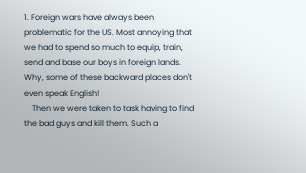1. Foreign wars have always been problematic for the US. Most annoying that we had to spend so much to equip, train, send and base our boys in foreign lands. Why, some of these backward places don't even speak English!
    Then we were taken to task having to find the bad guys and kill them. Such a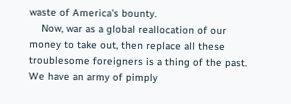waste of America's bounty.
    Now, war as a global reallocation of our money to take out, then replace all these troublesome foreigners is a thing of the past. We have an army of pimply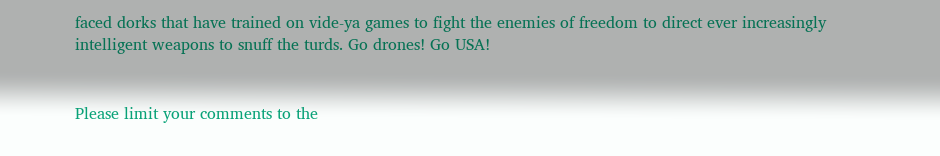faced dorks that have trained on vide-ya games to fight the enemies of freedom to direct ever increasingly intelligent weapons to snuff the turds. Go drones! Go USA!


Please limit your comments to the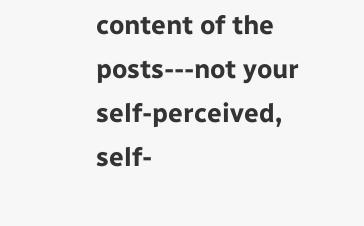content of the posts---not your self-perceived, self-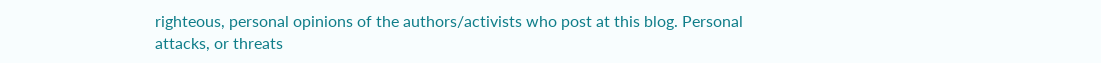righteous, personal opinions of the authors/activists who post at this blog. Personal attacks, or threats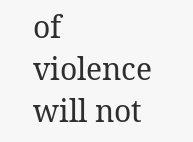of violence will not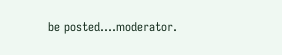be posted....moderator.